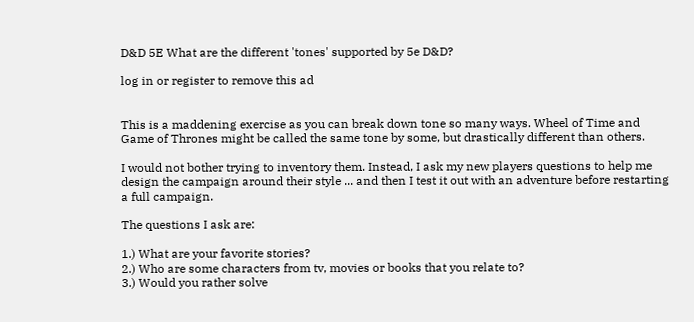D&D 5E What are the different 'tones' supported by 5e D&D?

log in or register to remove this ad


This is a maddening exercise as you can break down tone so many ways. Wheel of Time and Game of Thrones might be called the same tone by some, but drastically different than others.

I would not bother trying to inventory them. Instead, I ask my new players questions to help me design the campaign around their style ... and then I test it out with an adventure before restarting a full campaign.

The questions I ask are:

1.) What are your favorite stories?
2.) Who are some characters from tv, movies or books that you relate to?
3.) Would you rather solve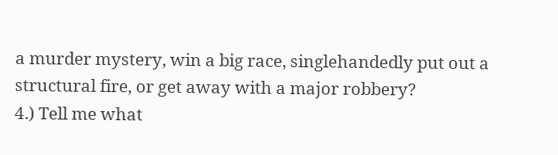a murder mystery, win a big race, singlehandedly put out a structural fire, or get away with a major robbery?
4.) Tell me what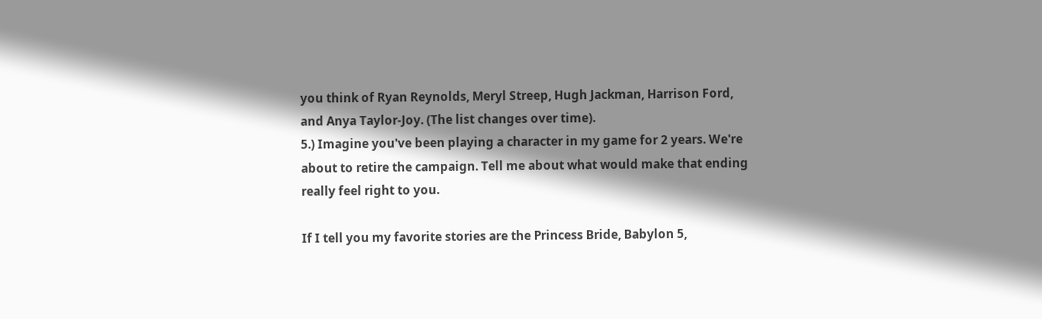you think of Ryan Reynolds, Meryl Streep, Hugh Jackman, Harrison Ford, and Anya Taylor-Joy. (The list changes over time).
5.) Imagine you've been playing a character in my game for 2 years. We're about to retire the campaign. Tell me about what would make that ending really feel right to you.

If I tell you my favorite stories are the Princess Bride, Babylon 5,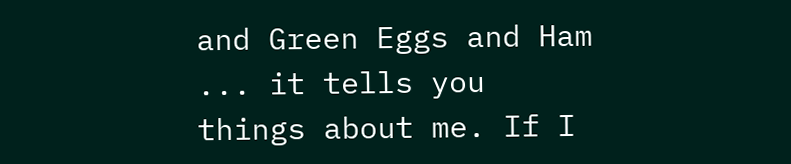and Green Eggs and Ham ... it tells you things about me. If I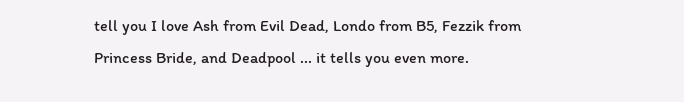tell you I love Ash from Evil Dead, Londo from B5, Fezzik from Princess Bride, and Deadpool ... it tells you even more.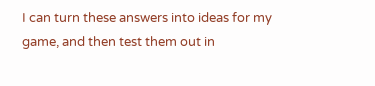I can turn these answers into ideas for my game, and then test them out in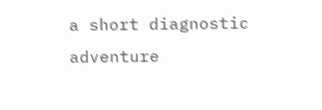a short diagnostic adventure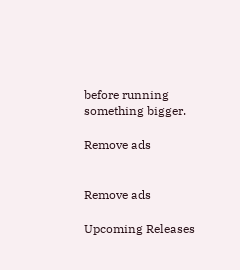before running something bigger.

Remove ads


Remove ads

Upcoming Releases